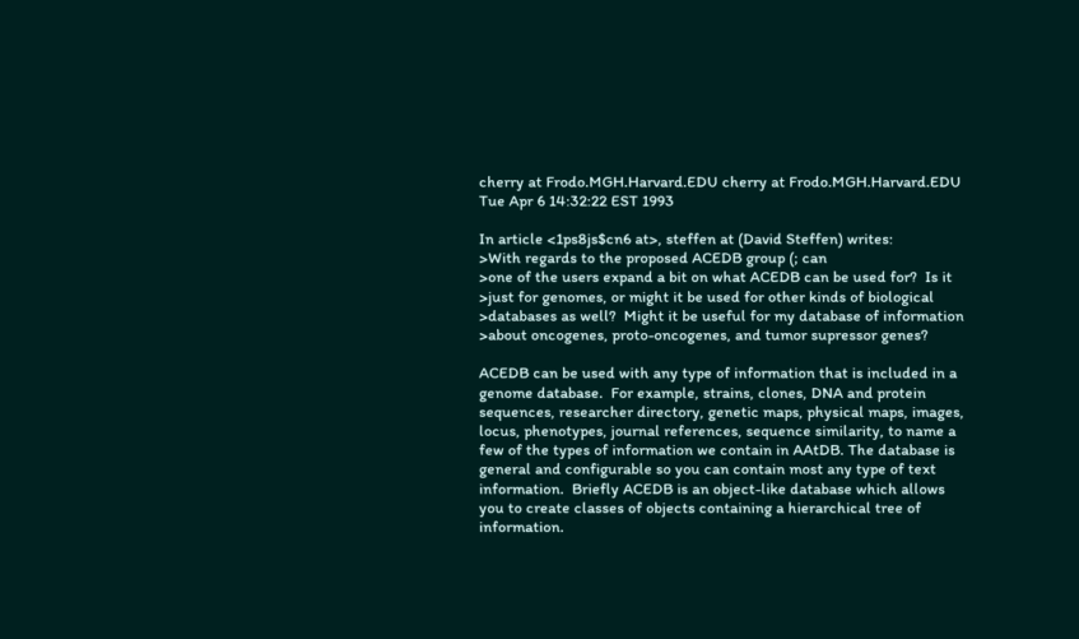cherry at Frodo.MGH.Harvard.EDU cherry at Frodo.MGH.Harvard.EDU
Tue Apr 6 14:32:22 EST 1993

In article <1ps8js$cn6 at>, steffen at (David Steffen) writes:
>With regards to the proposed ACEDB group (; can
>one of the users expand a bit on what ACEDB can be used for?  Is it
>just for genomes, or might it be used for other kinds of biological
>databases as well?  Might it be useful for my database of information
>about oncogenes, proto-oncogenes, and tumor supressor genes?

ACEDB can be used with any type of information that is included in a
genome database.  For example, strains, clones, DNA and protein
sequences, researcher directory, genetic maps, physical maps, images,
locus, phenotypes, journal references, sequence similarity, to name a
few of the types of information we contain in AAtDB. The database is
general and configurable so you can contain most any type of text
information.  Briefly ACEDB is an object-like database which allows
you to create classes of objects containing a hierarchical tree of
information.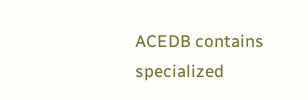ACEDB contains specialized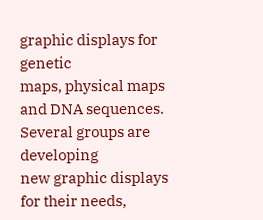graphic displays for genetic
maps, physical maps and DNA sequences. Several groups are developing
new graphic displays for their needs,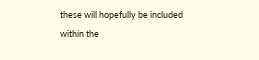these will hopefully be included
within the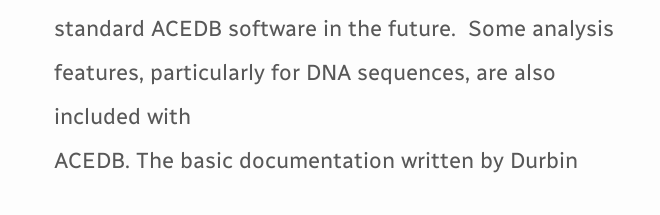standard ACEDB software in the future.  Some analysis
features, particularly for DNA sequences, are also included with
ACEDB. The basic documentation written by Durbin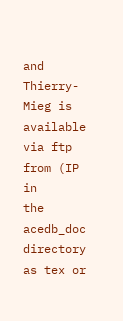and Thierry-Mieg is
available via ftp from (IP in
the acedb_doc directory as tex or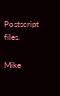Postscript files.

Mike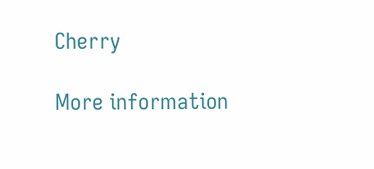Cherry

More information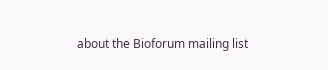about the Bioforum mailing list